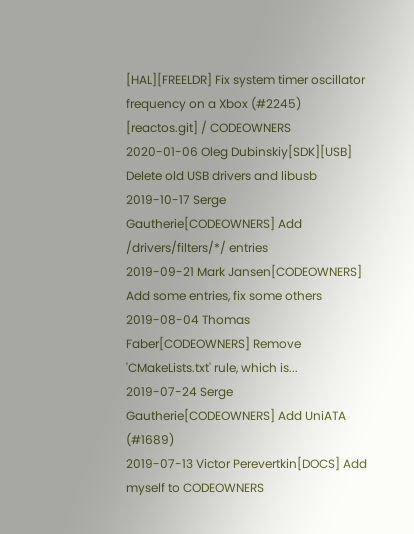[HAL][FREELDR] Fix system timer oscillator frequency on a Xbox (#2245)
[reactos.git] / CODEOWNERS
2020-01-06 Oleg Dubinskiy[SDK][USB] Delete old USB drivers and libusb
2019-10-17 Serge Gautherie[CODEOWNERS] Add /drivers/filters/*/ entries
2019-09-21 Mark Jansen[CODEOWNERS] Add some entries, fix some others
2019-08-04 Thomas Faber[CODEOWNERS] Remove 'CMakeLists.txt' rule, which is...
2019-07-24 Serge Gautherie[CODEOWNERS] Add UniATA (#1689)
2019-07-13 Victor Perevertkin[DOCS] Add myself to CODEOWNERS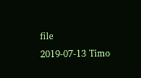file
2019-07-13 Timo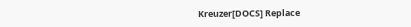Kreuzer[DOCS] Replace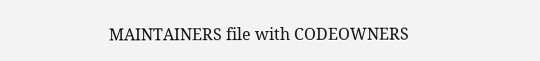MAINTAINERS file with CODEOWNERS